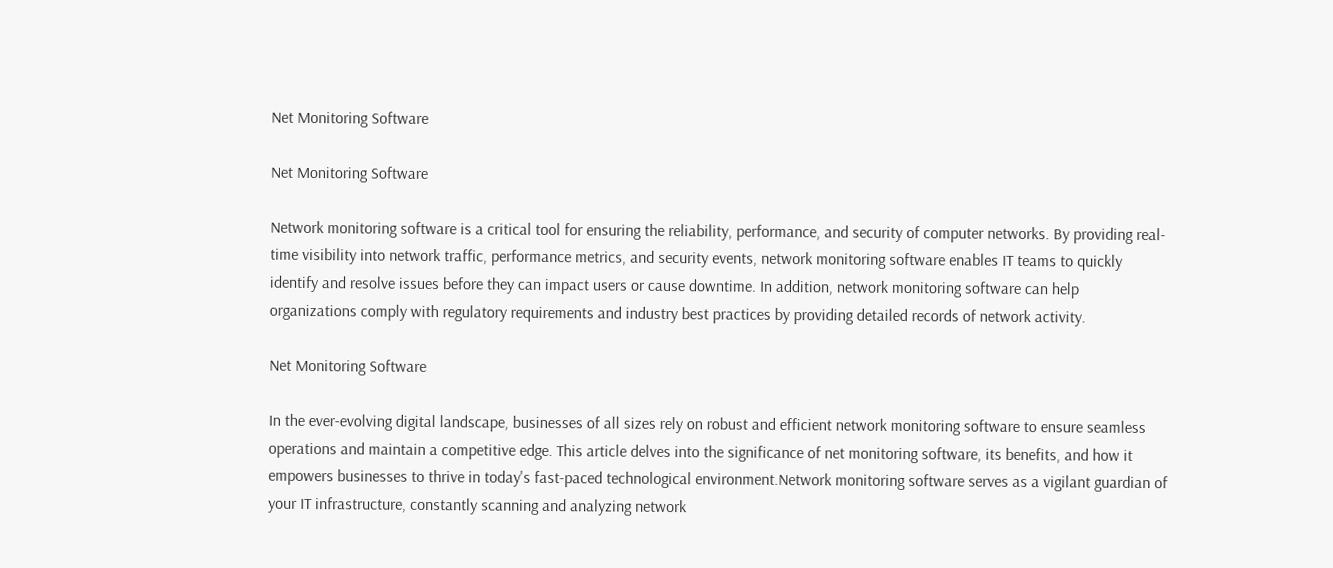Net Monitoring Software

Net Monitoring Software

Network monitoring software is a critical tool for ensuring the reliability, performance, and security of computer networks. By providing real-time visibility into network traffic, performance metrics, and security events, network monitoring software enables IT teams to quickly identify and resolve issues before they can impact users or cause downtime. In addition, network monitoring software can help organizations comply with regulatory requirements and industry best practices by providing detailed records of network activity.

Net Monitoring Software

In the ever-evolving digital landscape, businesses of all sizes rely on robust and efficient network monitoring software to ensure seamless operations and maintain a competitive edge. This article delves into the significance of net monitoring software, its benefits, and how it empowers businesses to thrive in today's fast-paced technological environment.Network monitoring software serves as a vigilant guardian of your IT infrastructure, constantly scanning and analyzing network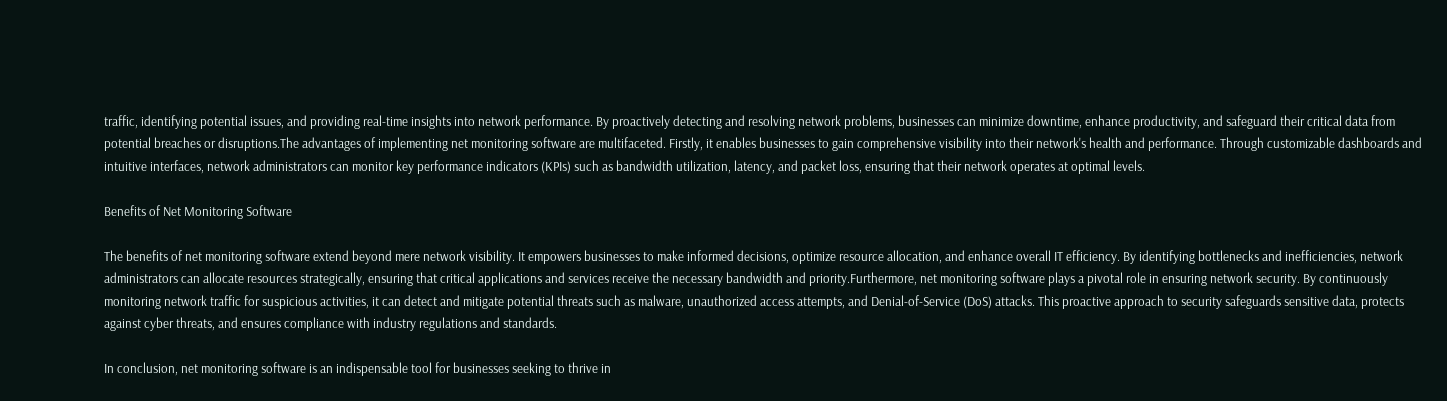traffic, identifying potential issues, and providing real-time insights into network performance. By proactively detecting and resolving network problems, businesses can minimize downtime, enhance productivity, and safeguard their critical data from potential breaches or disruptions.The advantages of implementing net monitoring software are multifaceted. Firstly, it enables businesses to gain comprehensive visibility into their network's health and performance. Through customizable dashboards and intuitive interfaces, network administrators can monitor key performance indicators (KPIs) such as bandwidth utilization, latency, and packet loss, ensuring that their network operates at optimal levels.

Benefits of Net Monitoring Software

The benefits of net monitoring software extend beyond mere network visibility. It empowers businesses to make informed decisions, optimize resource allocation, and enhance overall IT efficiency. By identifying bottlenecks and inefficiencies, network administrators can allocate resources strategically, ensuring that critical applications and services receive the necessary bandwidth and priority.Furthermore, net monitoring software plays a pivotal role in ensuring network security. By continuously monitoring network traffic for suspicious activities, it can detect and mitigate potential threats such as malware, unauthorized access attempts, and Denial-of-Service (DoS) attacks. This proactive approach to security safeguards sensitive data, protects against cyber threats, and ensures compliance with industry regulations and standards.

In conclusion, net monitoring software is an indispensable tool for businesses seeking to thrive in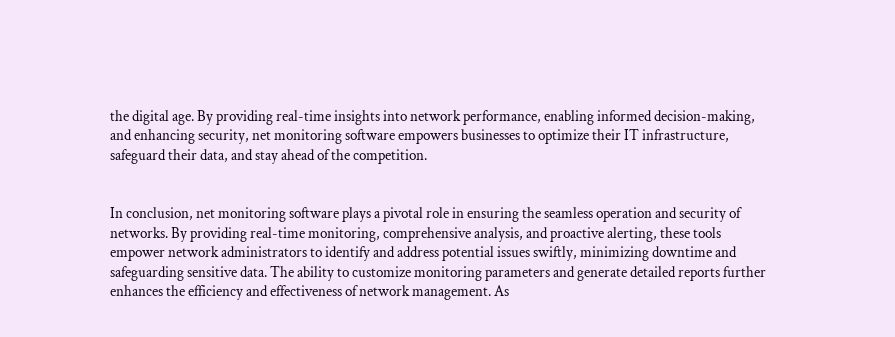the digital age. By providing real-time insights into network performance, enabling informed decision-making, and enhancing security, net monitoring software empowers businesses to optimize their IT infrastructure, safeguard their data, and stay ahead of the competition.


In conclusion, net monitoring software plays a pivotal role in ensuring the seamless operation and security of networks. By providing real-time monitoring, comprehensive analysis, and proactive alerting, these tools empower network administrators to identify and address potential issues swiftly, minimizing downtime and safeguarding sensitive data. The ability to customize monitoring parameters and generate detailed reports further enhances the efficiency and effectiveness of network management. As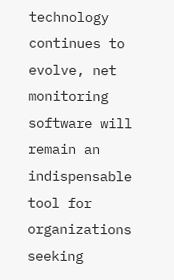technology continues to evolve, net monitoring software will remain an indispensable tool for organizations seeking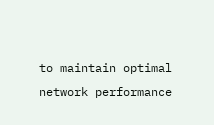to maintain optimal network performance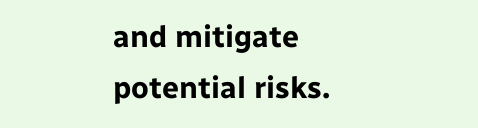and mitigate potential risks.